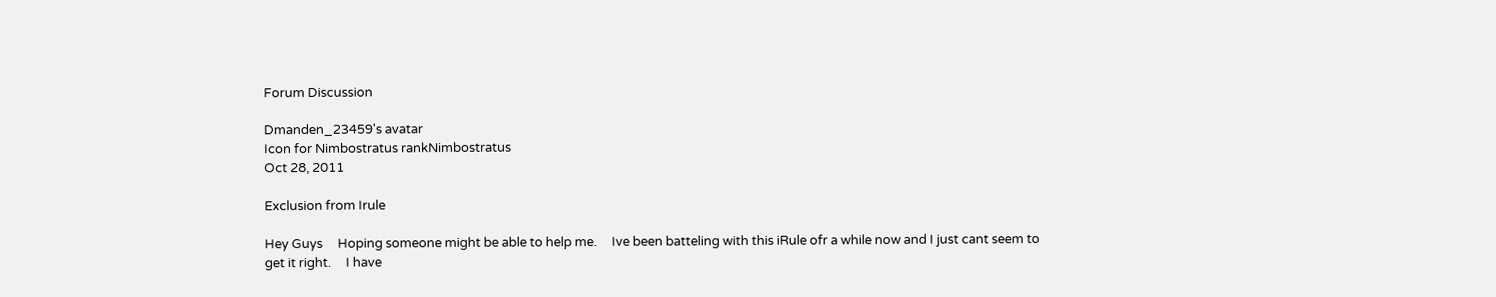Forum Discussion

Dmanden_23459's avatar
Icon for Nimbostratus rankNimbostratus
Oct 28, 2011

Exclusion from Irule

Hey Guys     Hoping someone might be able to help me.     Ive been batteling with this iRule ofr a while now and I just cant seem to get it right.     I have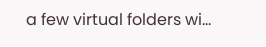a few virtual folders wi...